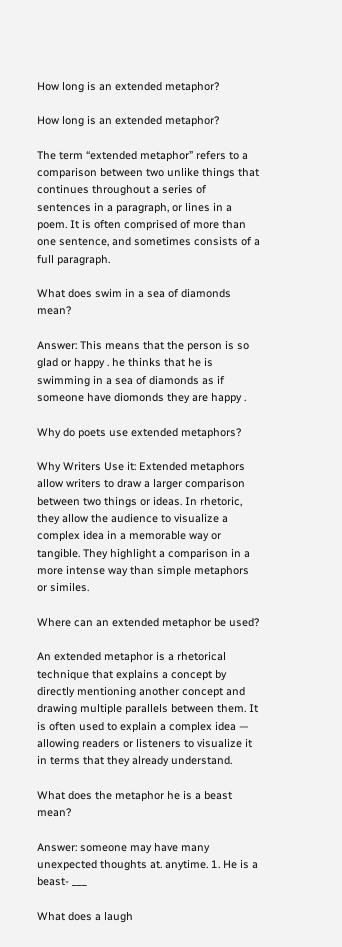How long is an extended metaphor?

How long is an extended metaphor?

The term “extended metaphor” refers to a comparison between two unlike things that continues throughout a series of sentences in a paragraph, or lines in a poem. It is often comprised of more than one sentence, and sometimes consists of a full paragraph.

What does swim in a sea of diamonds mean?

Answer: This means that the person is so glad or happy . he thinks that he is swimming in a sea of diamonds as if someone have diomonds they are happy .

Why do poets use extended metaphors?

Why Writers Use it: Extended metaphors allow writers to draw a larger comparison between two things or ideas. In rhetoric, they allow the audience to visualize a complex idea in a memorable way or tangible. They highlight a comparison in a more intense way than simple metaphors or similes.

Where can an extended metaphor be used?

An extended metaphor is a rhetorical technique that explains a concept by directly mentioning another concept and drawing multiple parallels between them. It is often used to explain a complex idea — allowing readers or listeners to visualize it in terms that they already understand.

What does the metaphor he is a beast mean?

Answer: someone may have many unexpected thoughts at. anytime. 1. He is a beast- ___

What does a laugh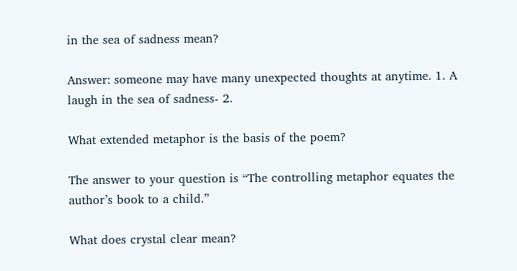in the sea of sadness mean?

Answer: someone may have many unexpected thoughts at anytime. 1. A laugh in the sea of sadness- 2.

What extended metaphor is the basis of the poem?

The answer to your question is “The controlling metaphor equates the author’s book to a child.”

What does crystal clear mean?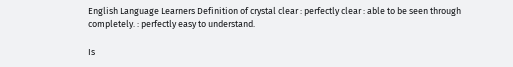English Language Learners Definition of crystal clear : perfectly clear : able to be seen through completely. : perfectly easy to understand.

Is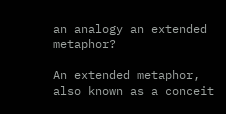an analogy an extended metaphor?

An extended metaphor, also known as a conceit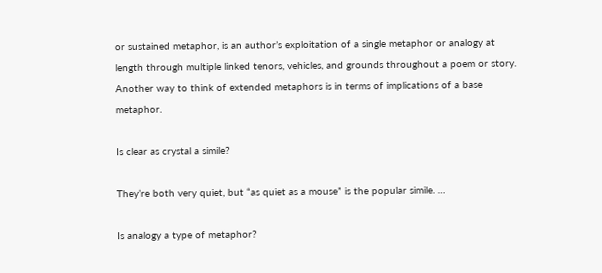or sustained metaphor, is an author’s exploitation of a single metaphor or analogy at length through multiple linked tenors, vehicles, and grounds throughout a poem or story. Another way to think of extended metaphors is in terms of implications of a base metaphor.

Is clear as crystal a simile?

They’re both very quiet, but “as quiet as a mouse” is the popular simile. …

Is analogy a type of metaphor?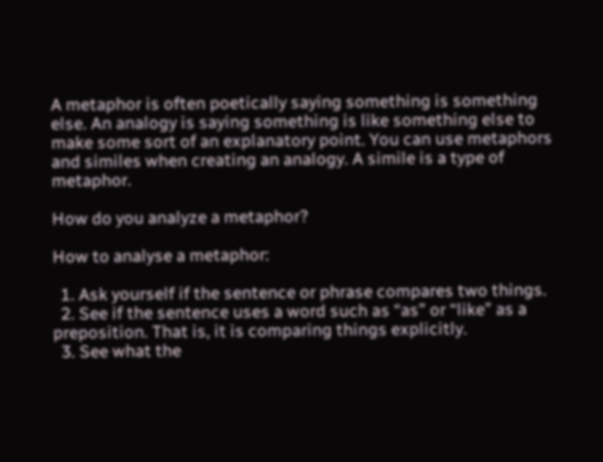A metaphor is often poetically saying something is something else. An analogy is saying something is like something else to make some sort of an explanatory point. You can use metaphors and similes when creating an analogy. A simile is a type of metaphor.

How do you analyze a metaphor?

How to analyse a metaphor:

  1. Ask yourself if the sentence or phrase compares two things.
  2. See if the sentence uses a word such as “as” or “like” as a preposition. That is, it is comparing things explicitly.
  3. See what the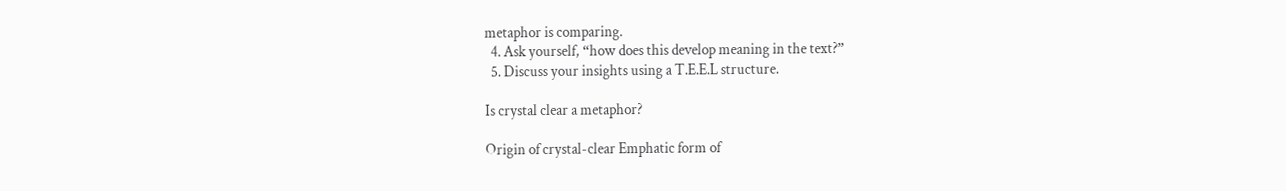metaphor is comparing.
  4. Ask yourself, “how does this develop meaning in the text?”
  5. Discuss your insights using a T.E.E.L structure.

Is crystal clear a metaphor?

Origin of crystal-clear Emphatic form of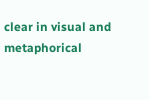clear in visual and metaphorical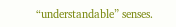“understandable” senses.